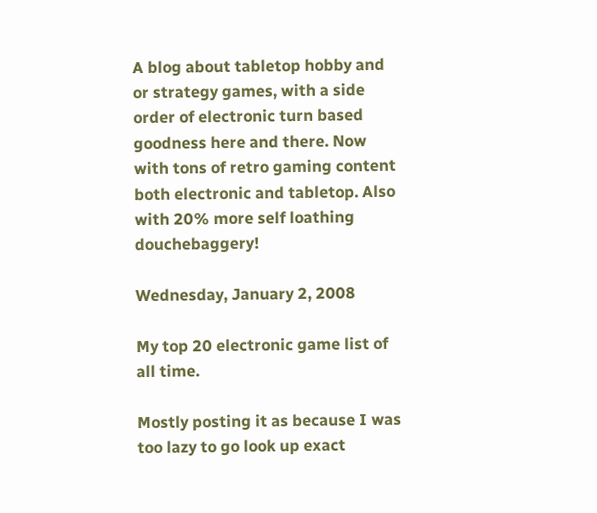A blog about tabletop hobby and or strategy games, with a side order of electronic turn based goodness here and there. Now with tons of retro gaming content both electronic and tabletop. Also with 20% more self loathing douchebaggery!

Wednesday, January 2, 2008

My top 20 electronic game list of all time.

Mostly posting it as because I was too lazy to go look up exact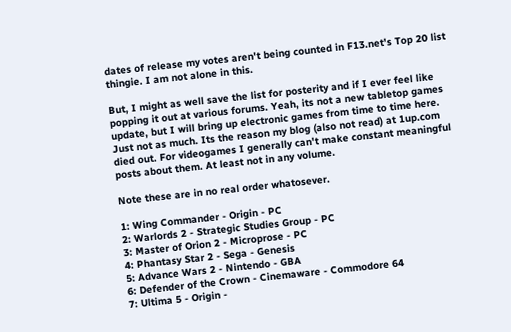dates of release my votes aren't being counted in F13.net's Top 20 list thingie. I am not alone in this.

But, I might as well save the list for posterity and if I ever feel like popping it out at various forums. Yeah, its not a new tabletop games update, but I will bring up electronic games from time to time here. Just not as much. Its the reason my blog (also not read) at 1up.com died out. For videogames I generally can't make constant meaningful posts about them. At least not in any volume.

Note these are in no real order whatosever.

1: Wing Commander - Origin - PC
2: Warlords 2 - Strategic Studies Group - PC
3: Master of Orion 2 - Microprose - PC
4: Phantasy Star 2 - Sega - Genesis
5: Advance Wars 2 - Nintendo - GBA
6: Defender of the Crown - Cinemaware - Commodore 64
7: Ultima 5 - Origin -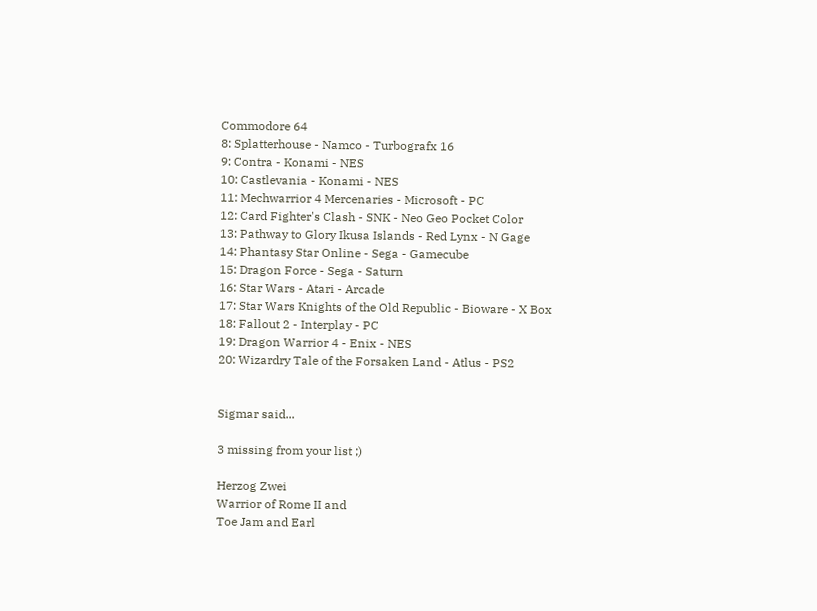Commodore 64
8: Splatterhouse - Namco - Turbografx 16
9: Contra - Konami - NES
10: Castlevania - Konami - NES
11: Mechwarrior 4 Mercenaries - Microsoft - PC
12: Card Fighter's Clash - SNK - Neo Geo Pocket Color
13: Pathway to Glory Ikusa Islands - Red Lynx - N Gage
14: Phantasy Star Online - Sega - Gamecube
15: Dragon Force - Sega - Saturn
16: Star Wars - Atari - Arcade
17: Star Wars Knights of the Old Republic - Bioware - X Box
18: Fallout 2 - Interplay - PC
19: Dragon Warrior 4 - Enix - NES
20: Wizardry Tale of the Forsaken Land - Atlus - PS2


Sigmar said...

3 missing from your list ;)

Herzog Zwei
Warrior of Rome II and
Toe Jam and Earl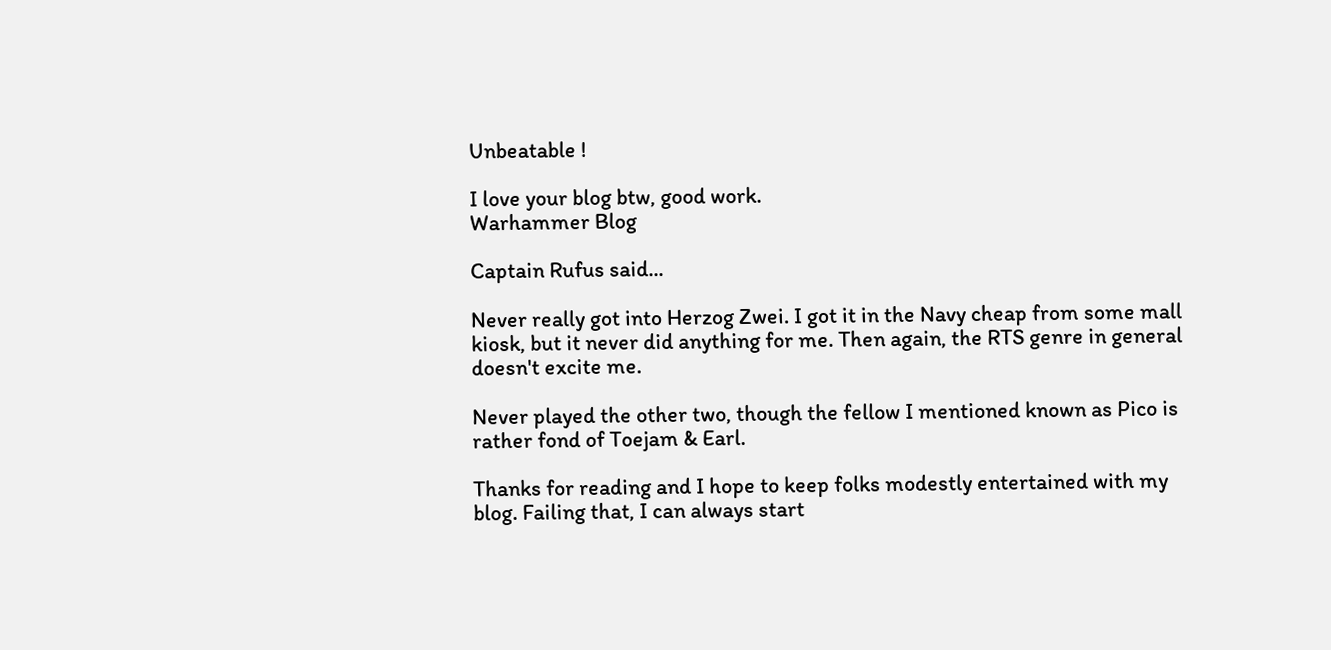Unbeatable !

I love your blog btw, good work.
Warhammer Blog

Captain Rufus said...

Never really got into Herzog Zwei. I got it in the Navy cheap from some mall kiosk, but it never did anything for me. Then again, the RTS genre in general doesn't excite me.

Never played the other two, though the fellow I mentioned known as Pico is rather fond of Toejam & Earl.

Thanks for reading and I hope to keep folks modestly entertained with my blog. Failing that, I can always start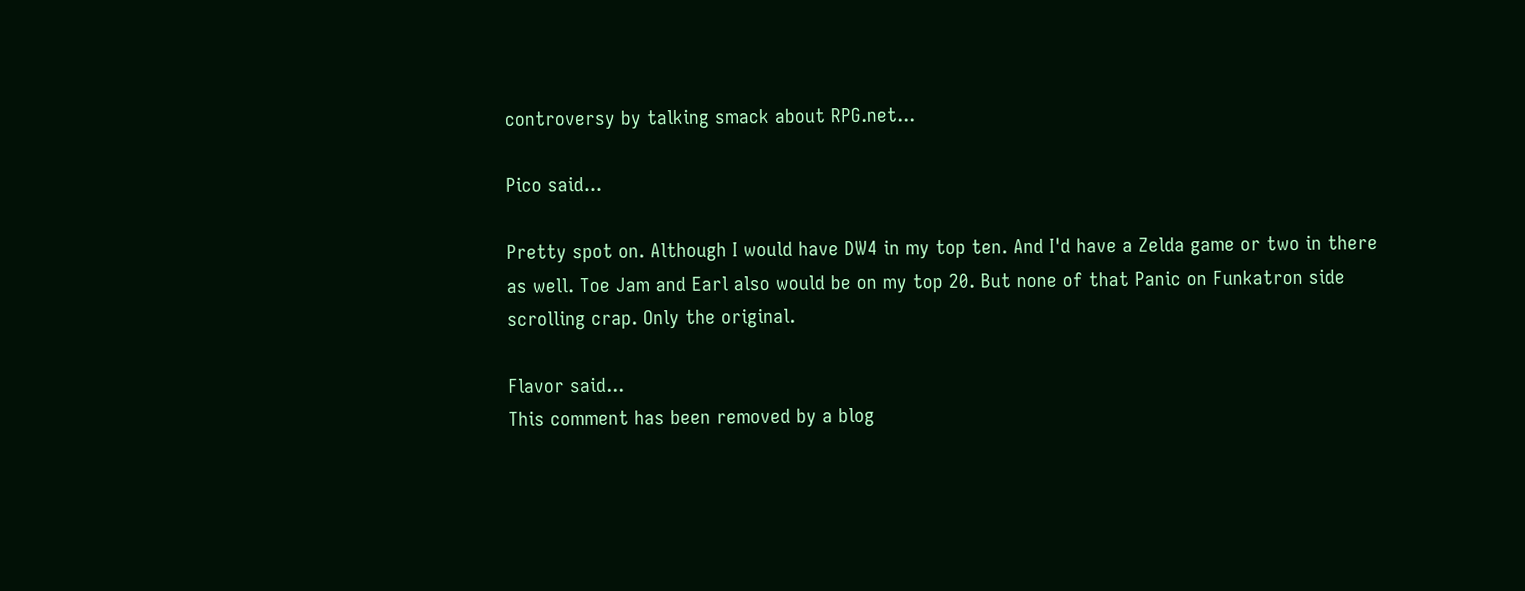controversy by talking smack about RPG.net...

Pico said...

Pretty spot on. Although I would have DW4 in my top ten. And I'd have a Zelda game or two in there as well. Toe Jam and Earl also would be on my top 20. But none of that Panic on Funkatron side scrolling crap. Only the original.

Flavor said...
This comment has been removed by a blog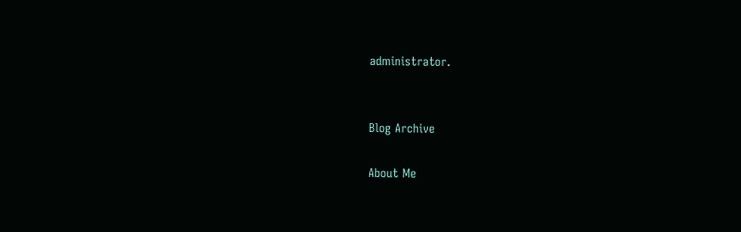administrator.


Blog Archive

About Me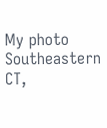My photo
Southeastern CT,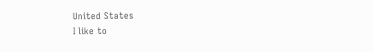United States
I like to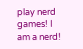play nerd games! I am a nerd!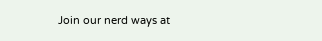Join our nerd ways at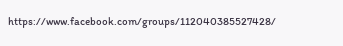https://www.facebook.com/groups/112040385527428/